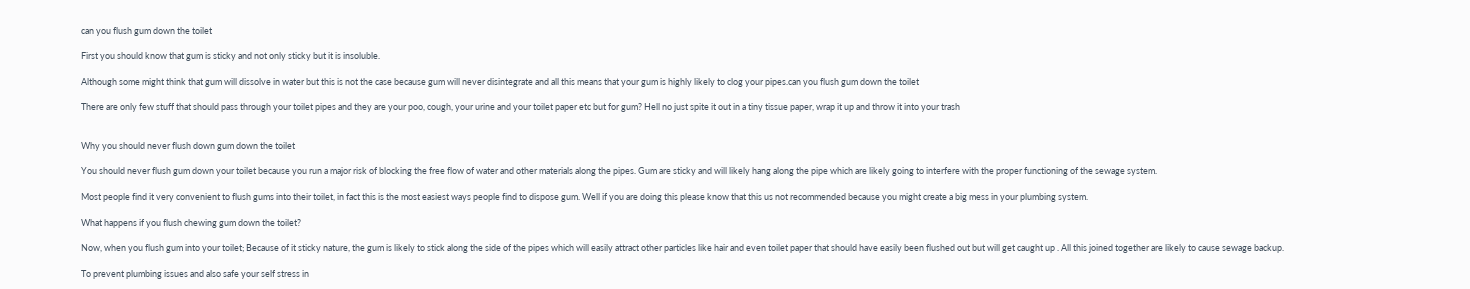can you flush gum down the toilet

First you should know that gum is sticky and not only sticky but it is insoluble.

Although some might think that gum will dissolve in water but this is not the case because gum will never disintegrate and all this means that your gum is highly likely to clog your pipes.can you flush gum down the toilet

There are only few stuff that should pass through your toilet pipes and they are your poo, cough, your urine and your toilet paper etc but for gum? Hell no just spite it out in a tiny tissue paper, wrap it up and throw it into your trash


Why you should never flush down gum down the toilet

You should never flush gum down your toilet because you run a major risk of blocking the free flow of water and other materials along the pipes. Gum are sticky and will likely hang along the pipe which are likely going to interfere with the proper functioning of the sewage system.

Most people find it very convenient to flush gums into their toilet, in fact this is the most easiest ways people find to dispose gum. Well if you are doing this please know that this us not recommended because you might create a big mess in your plumbing system.

What happens if you flush chewing gum down the toilet?

Now, when you flush gum into your toilet; Because of it sticky nature, the gum is likely to stick along the side of the pipes which will easily attract other particles like hair and even toilet paper that should have easily been flushed out but will get caught up . All this joined together are likely to cause sewage backup.

To prevent plumbing issues and also safe your self stress in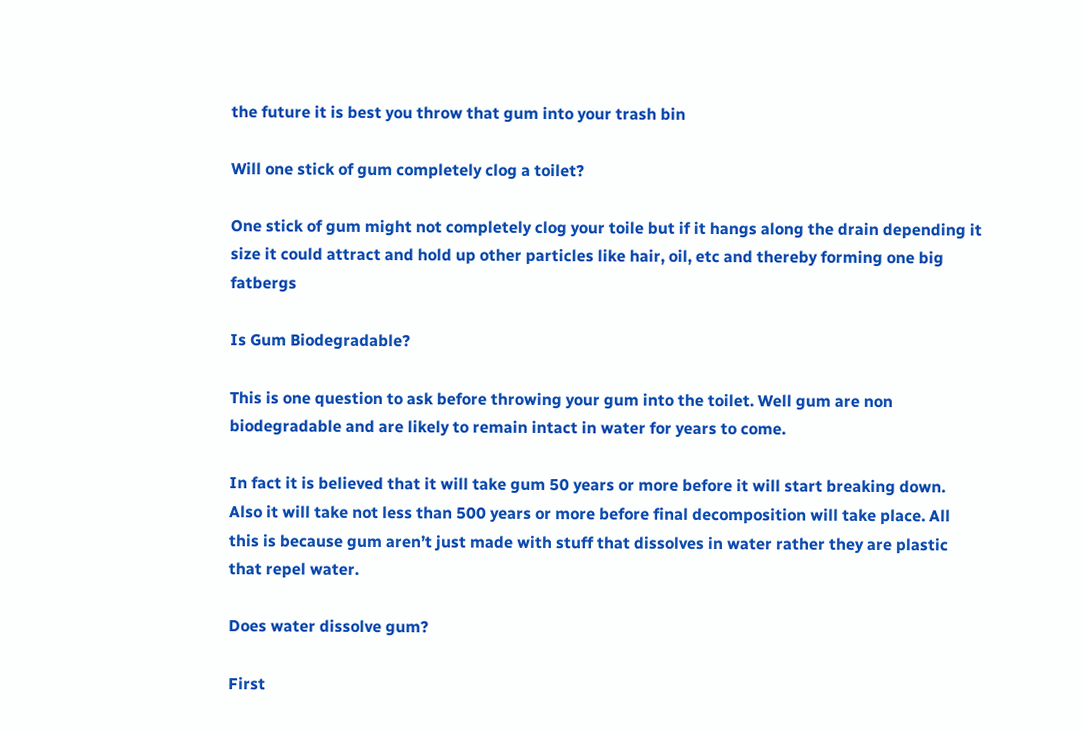the future it is best you throw that gum into your trash bin

Will one stick of gum completely clog a toilet?

One stick of gum might not completely clog your toile but if it hangs along the drain depending it size it could attract and hold up other particles like hair, oil, etc and thereby forming one big fatbergs

Is Gum Biodegradable?

This is one question to ask before throwing your gum into the toilet. Well gum are non biodegradable and are likely to remain intact in water for years to come.

In fact it is believed that it will take gum 50 years or more before it will start breaking down. Also it will take not less than 500 years or more before final decomposition will take place. All this is because gum aren’t just made with stuff that dissolves in water rather they are plastic that repel water.

Does water dissolve gum?

First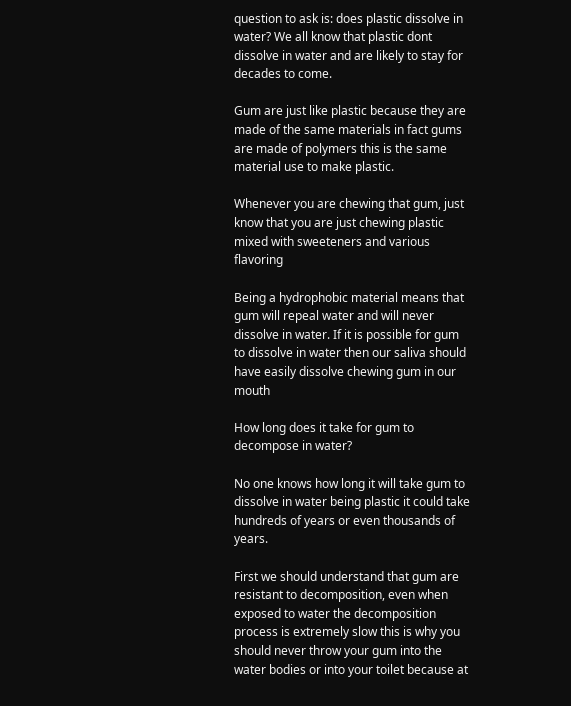question to ask is: does plastic dissolve in water? We all know that plastic dont dissolve in water and are likely to stay for decades to come.

Gum are just like plastic because they are made of the same materials in fact gums are made of polymers this is the same material use to make plastic.

Whenever you are chewing that gum, just know that you are just chewing plastic mixed with sweeteners and various flavoring

Being a hydrophobic material means that gum will repeal water and will never dissolve in water. If it is possible for gum to dissolve in water then our saliva should have easily dissolve chewing gum in our mouth

How long does it take for gum to decompose in water?

No one knows how long it will take gum to dissolve in water being plastic it could take hundreds of years or even thousands of years.

First we should understand that gum are resistant to decomposition, even when exposed to water the decomposition process is extremely slow this is why you should never throw your gum into the water bodies or into your toilet because at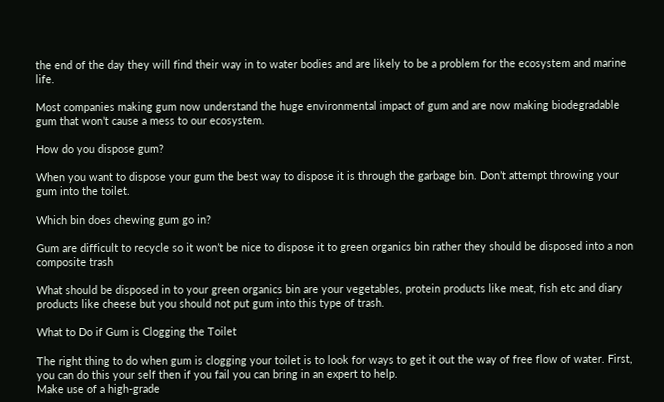the end of the day they will find their way in to water bodies and are likely to be a problem for the ecosystem and marine life.

Most companies making gum now understand the huge environmental impact of gum and are now making biodegradable gum that won’t cause a mess to our ecosystem.

How do you dispose gum?

When you want to dispose your gum the best way to dispose it is through the garbage bin. Don’t attempt throwing your gum into the toilet.

Which bin does chewing gum go in?

Gum are difficult to recycle so it won’t be nice to dispose it to green organics bin rather they should be disposed into a non composite trash

What should be disposed in to your green organics bin are your vegetables, protein products like meat, fish etc and diary products like cheese but you should not put gum into this type of trash.

What to Do if Gum is Clogging the Toilet

The right thing to do when gum is clogging your toilet is to look for ways to get it out the way of free flow of water. First, you can do this your self then if you fail you can bring in an expert to help.
Make use of a high-grade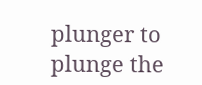plunger to plunge the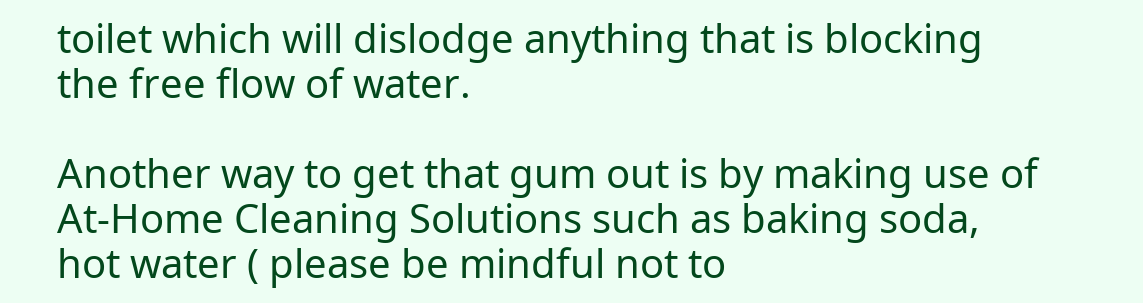toilet which will dislodge anything that is blocking the free flow of water.

Another way to get that gum out is by making use of At-Home Cleaning Solutions such as baking soda, hot water ( please be mindful not to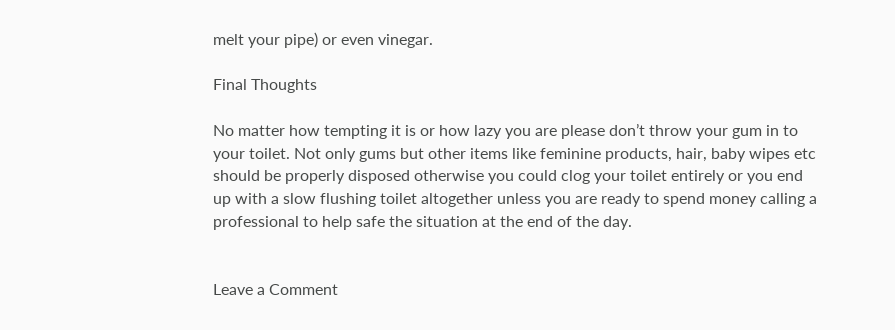melt your pipe) or even vinegar.

Final Thoughts

No matter how tempting it is or how lazy you are please don’t throw your gum in to your toilet. Not only gums but other items like feminine products, hair, baby wipes etc should be properly disposed otherwise you could clog your toilet entirely or you end up with a slow flushing toilet altogether unless you are ready to spend money calling a professional to help safe the situation at the end of the day.


Leave a Comment